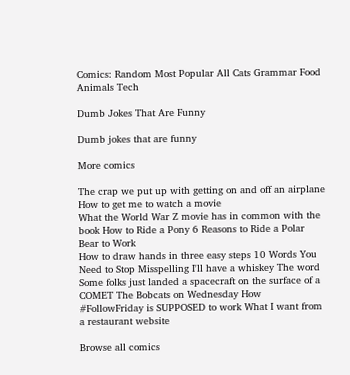Comics: Random Most Popular All Cats Grammar Food Animals Tech

Dumb Jokes That Are Funny

Dumb jokes that are funny

More comics

The crap we put up with getting on and off an airplane How to get me to watch a movie
What the World War Z movie has in common with the book How to Ride a Pony 6 Reasons to Ride a Polar Bear to Work
How to draw hands in three easy steps 10 Words You Need to Stop Misspelling I'll have a whiskey The word
Some folks just landed a spacecraft on the surface of a COMET The Bobcats on Wednesday How #FollowFriday is SUPPOSED to work What I want from a restaurant website

Browse all comics